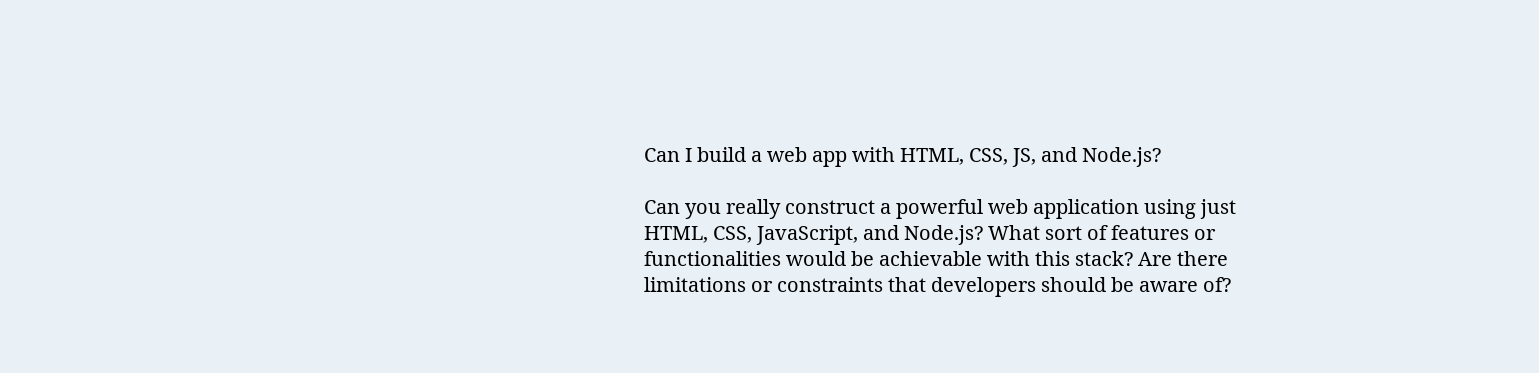Can I build a web app with HTML, CSS, JS, and Node.js?

Can you really construct a powerful web application using just HTML, CSS, JavaScript, and Node.js? What sort of features or functionalities would be achievable with this stack? Are there limitations or constraints that developers should be aware of?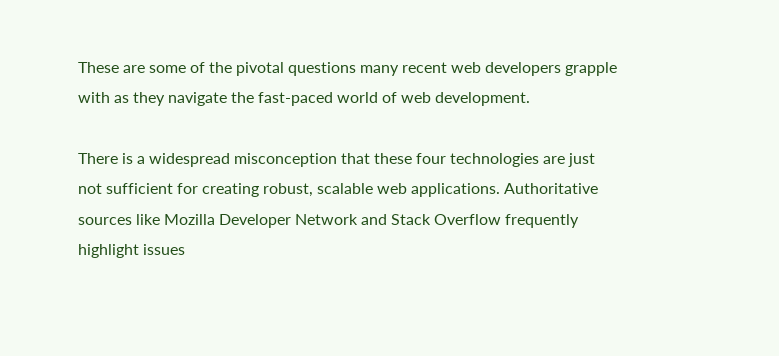These are some of the pivotal questions many recent web developers grapple with as they navigate the fast-paced world of web development.

There is a widespread misconception that these four technologies are just not sufficient for creating robust, scalable web applications. Authoritative sources like Mozilla Developer Network and Stack Overflow frequently highlight issues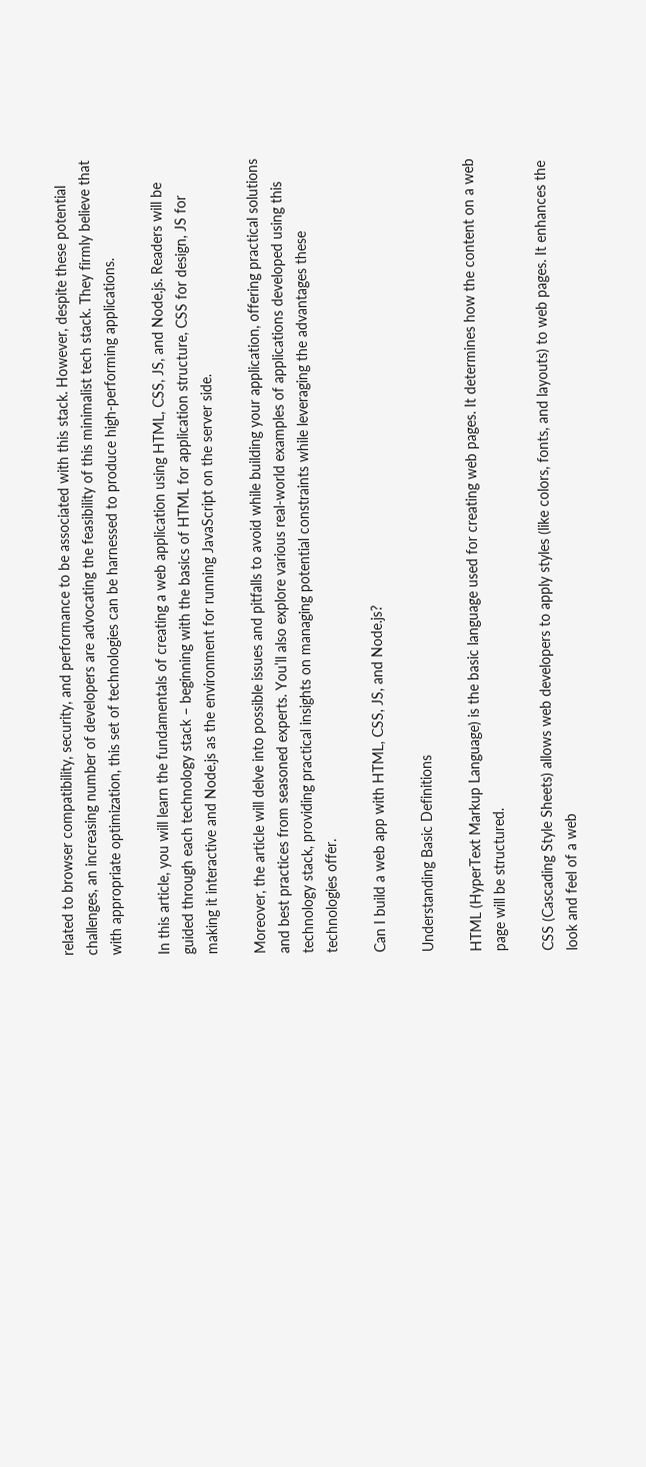related to browser compatibility, security, and performance to be associated with this stack. However, despite these potential challenges, an increasing number of developers are advocating the feasibility of this minimalist tech stack. They firmly believe that with appropriate optimization, this set of technologies can be harnessed to produce high-performing applications.

In this article, you will learn the fundamentals of creating a web application using HTML, CSS, JS, and Node.js. Readers will be guided through each technology stack – beginning with the basics of HTML for application structure, CSS for design, JS for making it interactive and Node.js as the environment for running JavaScript on the server side.

Moreover, the article will delve into possible issues and pitfalls to avoid while building your application, offering practical solutions and best practices from seasoned experts. You’ll also explore various real-world examples of applications developed using this technology stack, providing practical insights on managing potential constraints while leveraging the advantages these technologies offer.

Can I build a web app with HTML, CSS, JS, and Node.js?

Understanding Basic Definitions

HTML (HyperText Markup Language) is the basic language used for creating web pages. It determines how the content on a web page will be structured.

CSS (Cascading Style Sheets) allows web developers to apply styles (like colors, fonts, and layouts) to web pages. It enhances the look and feel of a web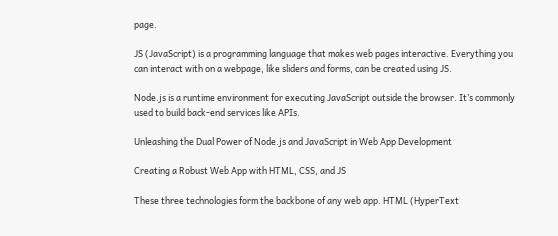page.

JS (JavaScript) is a programming language that makes web pages interactive. Everything you can interact with on a webpage, like sliders and forms, can be created using JS.

Node.js is a runtime environment for executing JavaScript outside the browser. It’s commonly used to build back-end services like APIs.

Unleashing the Dual Power of Node.js and JavaScript in Web App Development

Creating a Robust Web App with HTML, CSS, and JS

These three technologies form the backbone of any web app. HTML (HyperText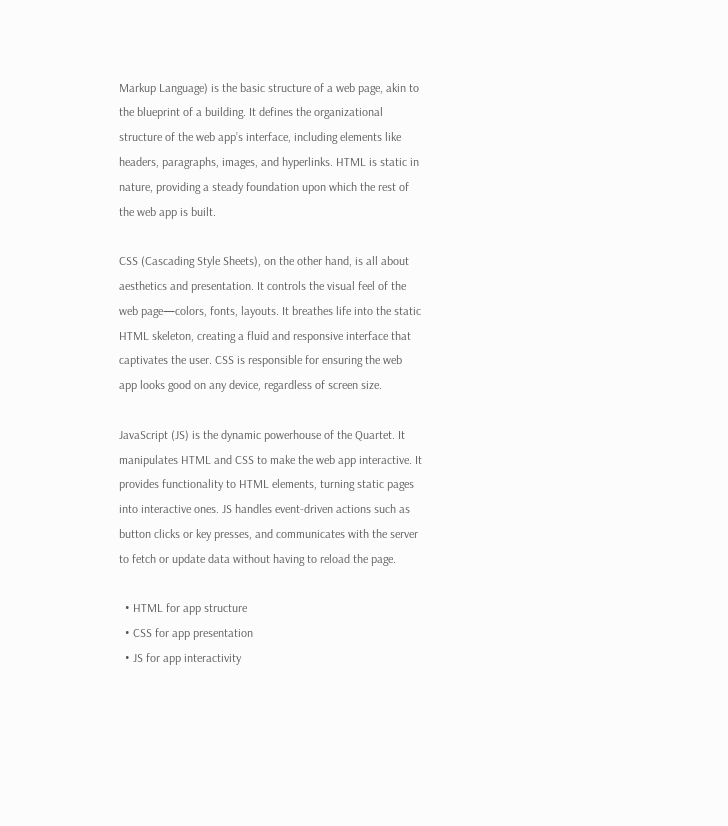Markup Language) is the basic structure of a web page, akin to the blueprint of a building. It defines the organizational structure of the web app’s interface, including elements like headers, paragraphs, images, and hyperlinks. HTML is static in nature, providing a steady foundation upon which the rest of the web app is built.

CSS (Cascading Style Sheets), on the other hand, is all about aesthetics and presentation. It controls the visual feel of the web page—colors, fonts, layouts. It breathes life into the static HTML skeleton, creating a fluid and responsive interface that captivates the user. CSS is responsible for ensuring the web app looks good on any device, regardless of screen size.

JavaScript (JS) is the dynamic powerhouse of the Quartet. It manipulates HTML and CSS to make the web app interactive. It provides functionality to HTML elements, turning static pages into interactive ones. JS handles event-driven actions such as button clicks or key presses, and communicates with the server to fetch or update data without having to reload the page.

  • HTML for app structure
  • CSS for app presentation
  • JS for app interactivity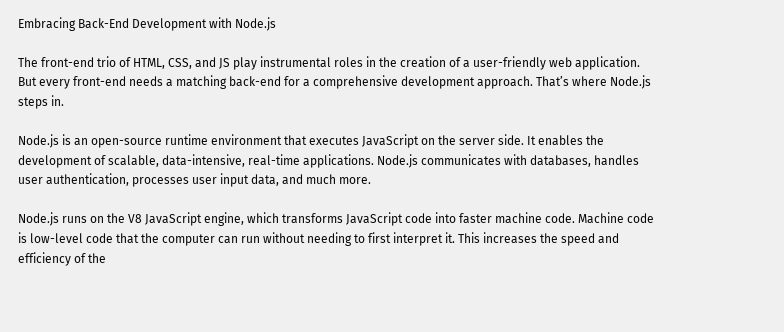Embracing Back-End Development with Node.js

The front-end trio of HTML, CSS, and JS play instrumental roles in the creation of a user-friendly web application. But every front-end needs a matching back-end for a comprehensive development approach. That’s where Node.js steps in.

Node.js is an open-source runtime environment that executes JavaScript on the server side. It enables the development of scalable, data-intensive, real-time applications. Node.js communicates with databases, handles user authentication, processes user input data, and much more.

Node.js runs on the V8 JavaScript engine, which transforms JavaScript code into faster machine code. Machine code is low-level code that the computer can run without needing to first interpret it. This increases the speed and efficiency of the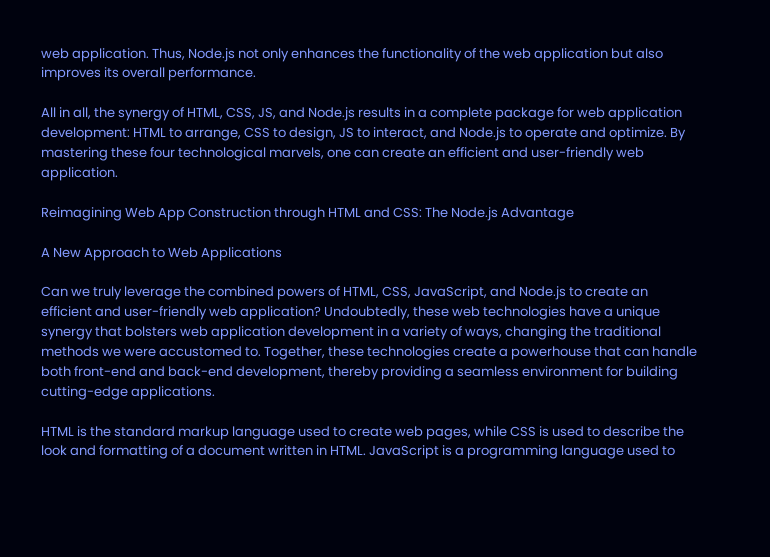web application. Thus, Node.js not only enhances the functionality of the web application but also improves its overall performance.

All in all, the synergy of HTML, CSS, JS, and Node.js results in a complete package for web application development: HTML to arrange, CSS to design, JS to interact, and Node.js to operate and optimize. By mastering these four technological marvels, one can create an efficient and user-friendly web application.

Reimagining Web App Construction through HTML and CSS: The Node.js Advantage

A New Approach to Web Applications

Can we truly leverage the combined powers of HTML, CSS, JavaScript, and Node.js to create an efficient and user-friendly web application? Undoubtedly, these web technologies have a unique synergy that bolsters web application development in a variety of ways, changing the traditional methods we were accustomed to. Together, these technologies create a powerhouse that can handle both front-end and back-end development, thereby providing a seamless environment for building cutting-edge applications.

HTML is the standard markup language used to create web pages, while CSS is used to describe the look and formatting of a document written in HTML. JavaScript is a programming language used to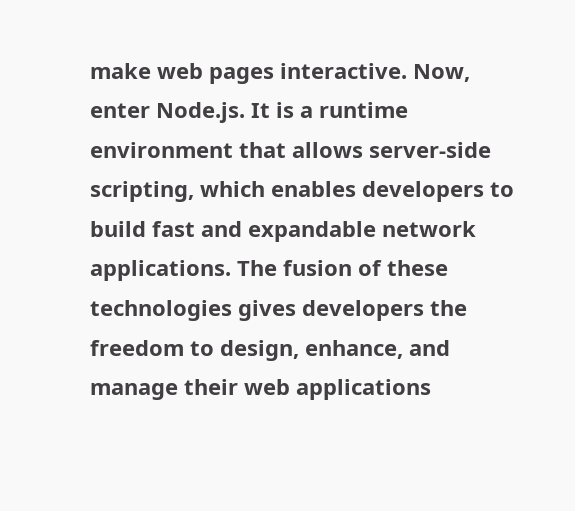make web pages interactive. Now, enter Node.js. It is a runtime environment that allows server-side scripting, which enables developers to build fast and expandable network applications. The fusion of these technologies gives developers the freedom to design, enhance, and manage their web applications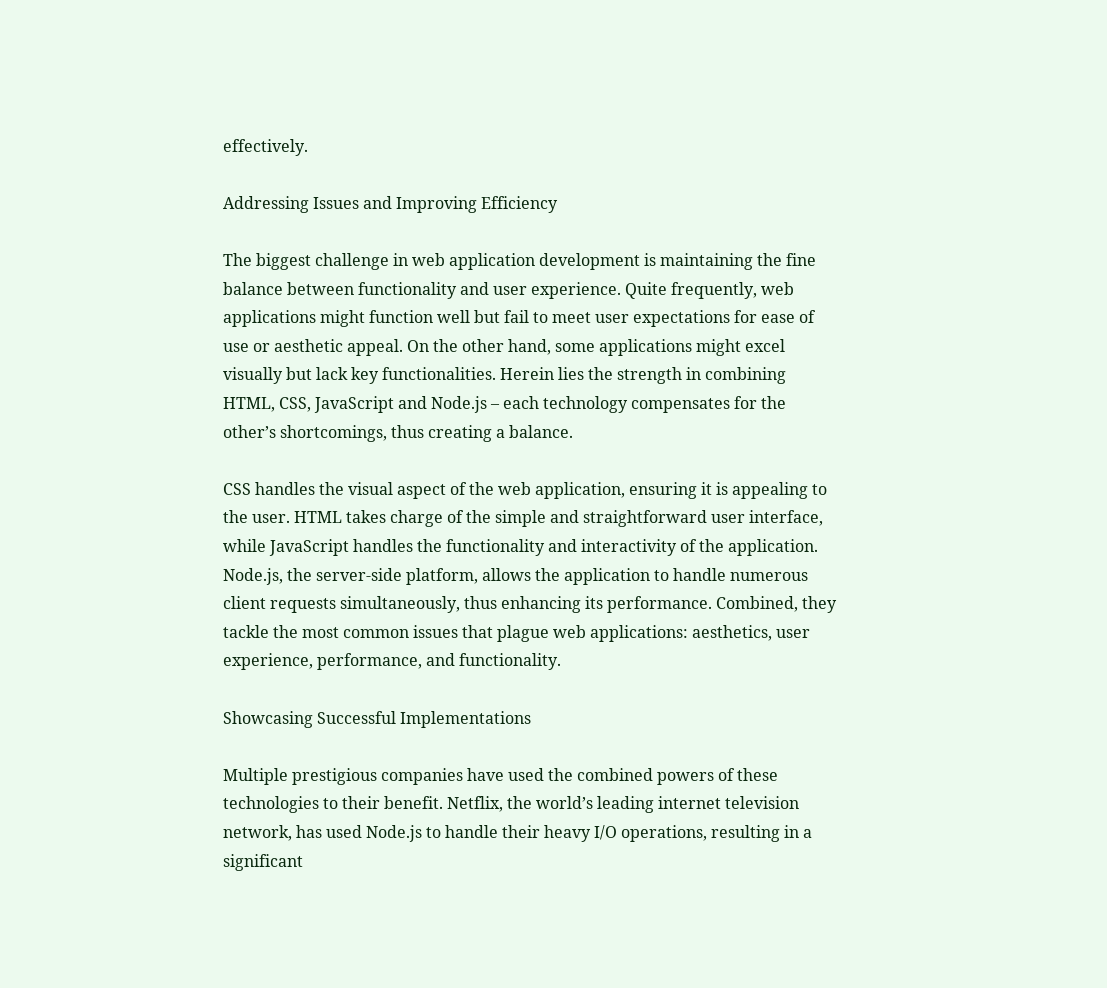effectively.

Addressing Issues and Improving Efficiency

The biggest challenge in web application development is maintaining the fine balance between functionality and user experience. Quite frequently, web applications might function well but fail to meet user expectations for ease of use or aesthetic appeal. On the other hand, some applications might excel visually but lack key functionalities. Herein lies the strength in combining HTML, CSS, JavaScript and Node.js – each technology compensates for the other’s shortcomings, thus creating a balance.

CSS handles the visual aspect of the web application, ensuring it is appealing to the user. HTML takes charge of the simple and straightforward user interface, while JavaScript handles the functionality and interactivity of the application. Node.js, the server-side platform, allows the application to handle numerous client requests simultaneously, thus enhancing its performance. Combined, they tackle the most common issues that plague web applications: aesthetics, user experience, performance, and functionality.

Showcasing Successful Implementations

Multiple prestigious companies have used the combined powers of these technologies to their benefit. Netflix, the world’s leading internet television network, has used Node.js to handle their heavy I/O operations, resulting in a significant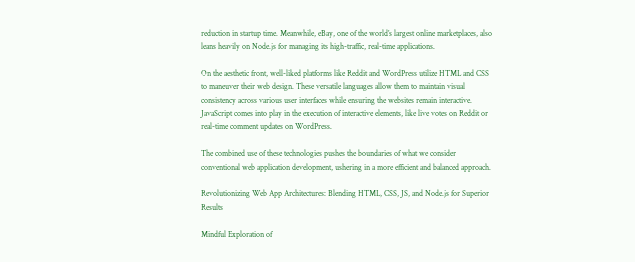reduction in startup time. Meanwhile, eBay, one of the world’s largest online marketplaces, also leans heavily on Node.js for managing its high-traffic, real-time applications.

On the aesthetic front, well-liked platforms like Reddit and WordPress utilize HTML and CSS to maneuver their web design. These versatile languages allow them to maintain visual consistency across various user interfaces while ensuring the websites remain interactive. JavaScript comes into play in the execution of interactive elements, like live votes on Reddit or real-time comment updates on WordPress.

The combined use of these technologies pushes the boundaries of what we consider conventional web application development, ushering in a more efficient and balanced approach.

Revolutionizing Web App Architectures: Blending HTML, CSS, JS, and Node.js for Superior Results

Mindful Exploration of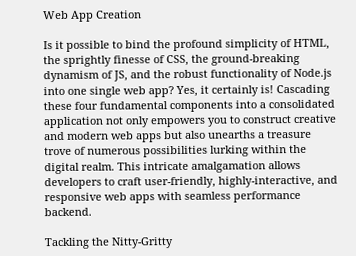Web App Creation

Is it possible to bind the profound simplicity of HTML, the sprightly finesse of CSS, the ground-breaking dynamism of JS, and the robust functionality of Node.js into one single web app? Yes, it certainly is! Cascading these four fundamental components into a consolidated application not only empowers you to construct creative and modern web apps but also unearths a treasure trove of numerous possibilities lurking within the digital realm. This intricate amalgamation allows developers to craft user-friendly, highly-interactive, and responsive web apps with seamless performance backend.

Tackling the Nitty-Gritty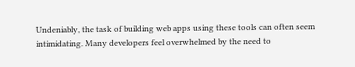Undeniably, the task of building web apps using these tools can often seem intimidating. Many developers feel overwhelmed by the need to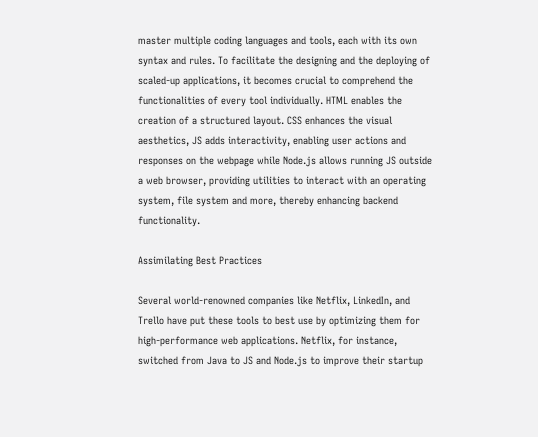master multiple coding languages and tools, each with its own syntax and rules. To facilitate the designing and the deploying of scaled-up applications, it becomes crucial to comprehend the functionalities of every tool individually. HTML enables the creation of a structured layout. CSS enhances the visual aesthetics, JS adds interactivity, enabling user actions and responses on the webpage while Node.js allows running JS outside a web browser, providing utilities to interact with an operating system, file system and more, thereby enhancing backend functionality.

Assimilating Best Practices

Several world-renowned companies like Netflix, LinkedIn, and Trello have put these tools to best use by optimizing them for high-performance web applications. Netflix, for instance, switched from Java to JS and Node.js to improve their startup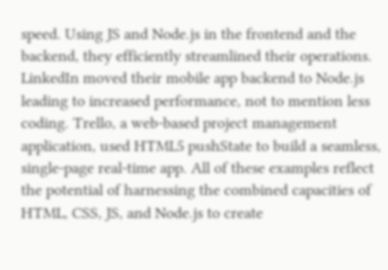speed. Using JS and Node.js in the frontend and the backend, they efficiently streamlined their operations. LinkedIn moved their mobile app backend to Node.js leading to increased performance, not to mention less coding. Trello, a web-based project management application, used HTML5 pushState to build a seamless, single-page real-time app. All of these examples reflect the potential of harnessing the combined capacities of HTML, CSS, JS, and Node.js to create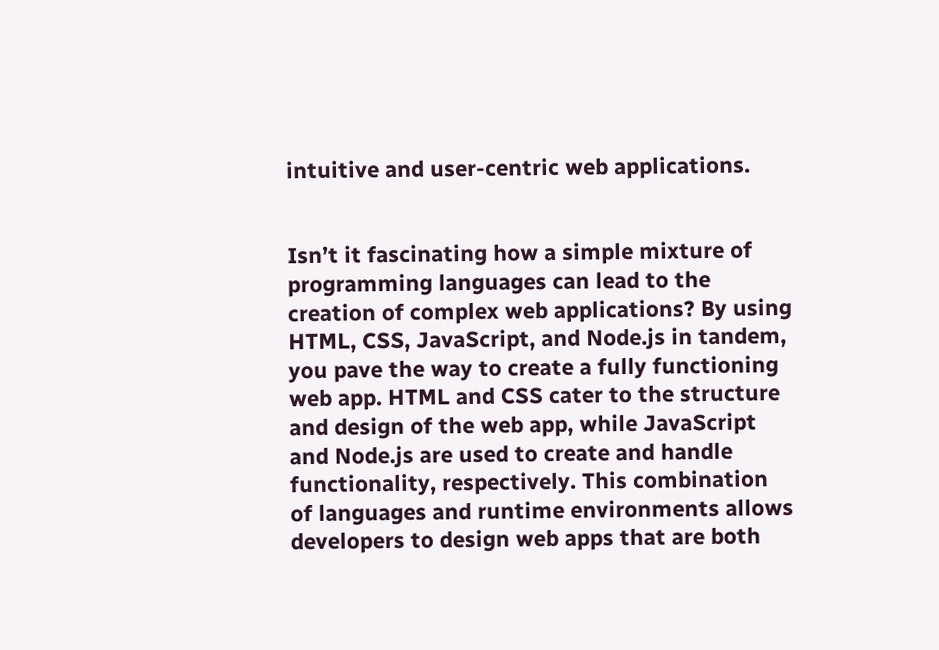intuitive and user-centric web applications.


Isn’t it fascinating how a simple mixture of programming languages can lead to the creation of complex web applications? By using HTML, CSS, JavaScript, and Node.js in tandem, you pave the way to create a fully functioning web app. HTML and CSS cater to the structure and design of the web app, while JavaScript and Node.js are used to create and handle functionality, respectively. This combination of languages and runtime environments allows developers to design web apps that are both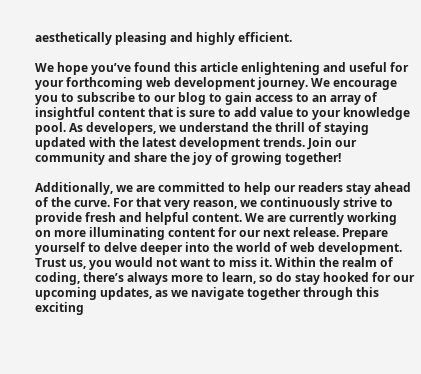aesthetically pleasing and highly efficient.

We hope you’ve found this article enlightening and useful for your forthcoming web development journey. We encourage you to subscribe to our blog to gain access to an array of insightful content that is sure to add value to your knowledge pool. As developers, we understand the thrill of staying updated with the latest development trends. Join our community and share the joy of growing together!

Additionally, we are committed to help our readers stay ahead of the curve. For that very reason, we continuously strive to provide fresh and helpful content. We are currently working on more illuminating content for our next release. Prepare yourself to delve deeper into the world of web development. Trust us, you would not want to miss it. Within the realm of coding, there’s always more to learn, so do stay hooked for our upcoming updates, as we navigate together through this exciting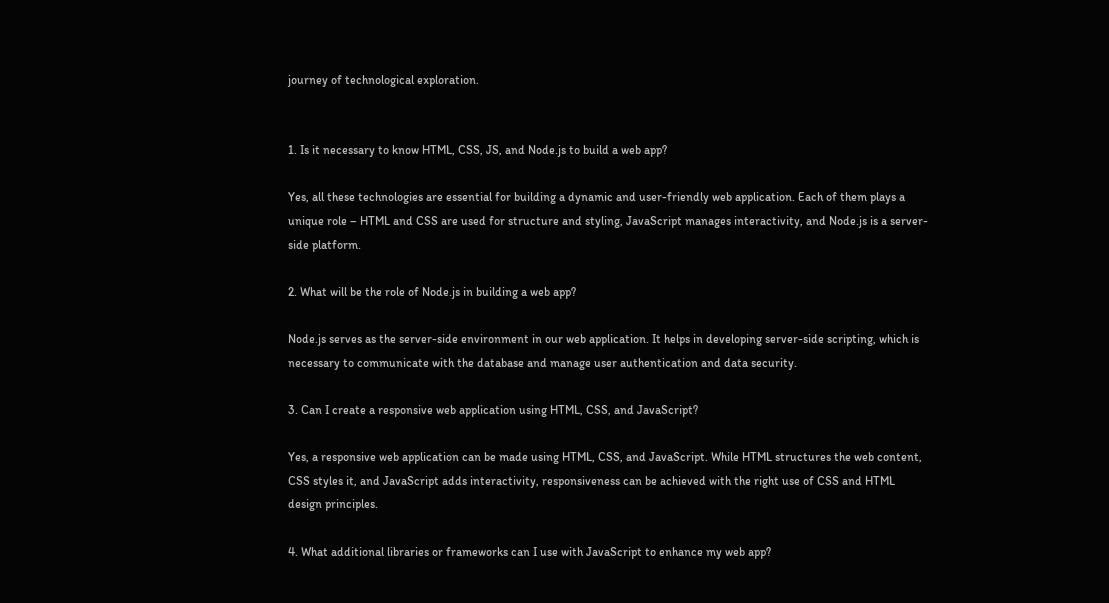journey of technological exploration.


1. Is it necessary to know HTML, CSS, JS, and Node.js to build a web app?

Yes, all these technologies are essential for building a dynamic and user-friendly web application. Each of them plays a unique role – HTML and CSS are used for structure and styling, JavaScript manages interactivity, and Node.js is a server-side platform.

2. What will be the role of Node.js in building a web app?

Node.js serves as the server-side environment in our web application. It helps in developing server-side scripting, which is necessary to communicate with the database and manage user authentication and data security.

3. Can I create a responsive web application using HTML, CSS, and JavaScript?

Yes, a responsive web application can be made using HTML, CSS, and JavaScript. While HTML structures the web content, CSS styles it, and JavaScript adds interactivity, responsiveness can be achieved with the right use of CSS and HTML design principles.

4. What additional libraries or frameworks can I use with JavaScript to enhance my web app?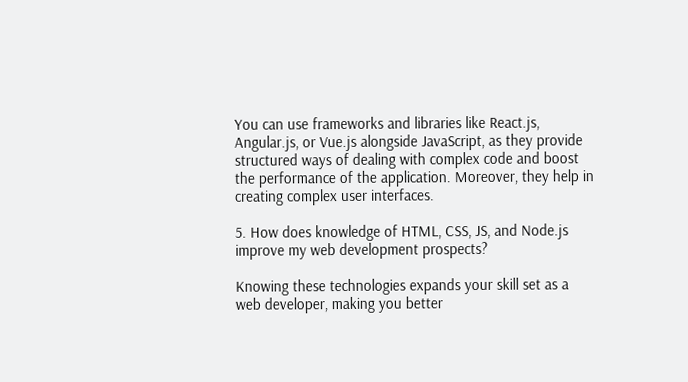You can use frameworks and libraries like React.js, Angular.js, or Vue.js alongside JavaScript, as they provide structured ways of dealing with complex code and boost the performance of the application. Moreover, they help in creating complex user interfaces.

5. How does knowledge of HTML, CSS, JS, and Node.js improve my web development prospects?

Knowing these technologies expands your skill set as a web developer, making you better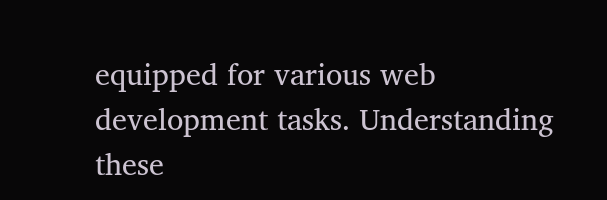equipped for various web development tasks. Understanding these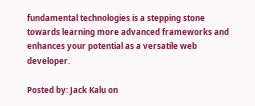fundamental technologies is a stepping stone towards learning more advanced frameworks and enhances your potential as a versatile web developer.

Posted by: Jack Kalu on